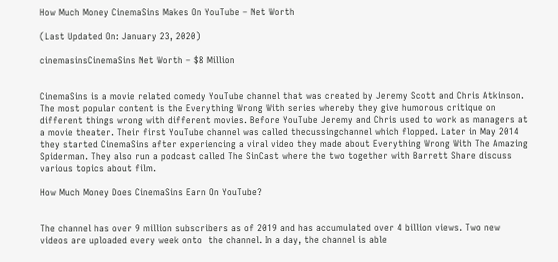How Much Money CinemaSins Makes On YouTube – Net Worth

(Last Updated On: January 23, 2020)

cinemasinsCinemaSins Net Worth – $8 Million


CinemaSins is a movie related comedy YouTube channel that was created by Jeremy Scott and Chris Atkinson. The most popular content is the Everything Wrong With series whereby they give humorous critique on different things wrong with different movies. Before YouTube Jeremy and Chris used to work as managers at a movie theater. Their first YouTube channel was called thecussingchannel which flopped. Later in May 2014 they started CinemaSins after experiencing a viral video they made about Everything Wrong With The Amazing Spiderman. They also run a podcast called The SinCast where the two together with Barrett Share discuss various topics about film.

How Much Money Does CinemaSins Earn On YouTube?


The channel has over 9 million subscribers as of 2019 and has accumulated over 4 billion views. Two new videos are uploaded every week onto  the channel. In a day, the channel is able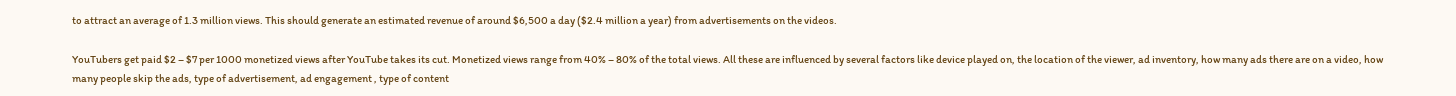to attract an average of 1.3 million views. This should generate an estimated revenue of around $6,500 a day ($2.4 million a year) from advertisements on the videos.

YouTubers get paid $2 – $7 per 1000 monetized views after YouTube takes its cut. Monetized views range from 40% – 80% of the total views. All these are influenced by several factors like device played on, the location of the viewer, ad inventory, how many ads there are on a video, how many people skip the ads, type of advertisement, ad engagement , type of content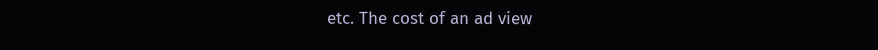etc. The cost of an ad view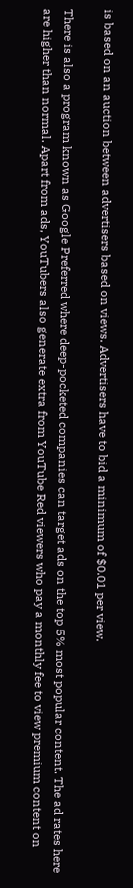is based on an auction between advertisers based on views. Advertisers have to bid a minimum of $0.01 per view.

There is also a program known as Google Preferred where deep-pocketed companies can target ads on the top 5% most popular content. The ad rates here are higher than normal. Apart from ads, YouTubers also generate extra from YouTube Red viewers who pay a monthly fee to view premium content on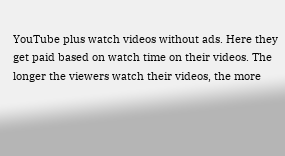YouTube plus watch videos without ads. Here they get paid based on watch time on their videos. The longer the viewers watch their videos, the more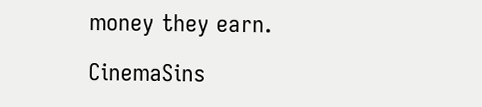money they earn.

CinemaSins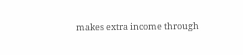makes extra income through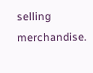selling merchandise.